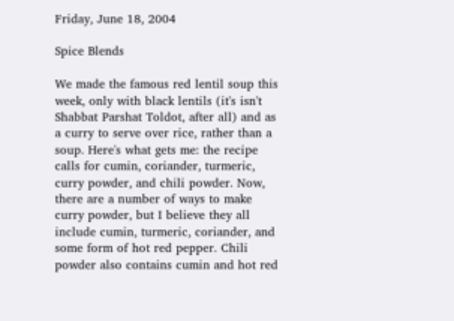Friday, June 18, 2004

Spice Blends

We made the famous red lentil soup this week, only with black lentils (it's isn't Shabbat Parshat Toldot, after all) and as a curry to serve over rice, rather than a soup. Here's what gets me: the recipe calls for cumin, coriander, turmeric, curry powder, and chili powder. Now, there are a number of ways to make curry powder, but I believe they all include cumin, turmeric, coriander, and some form of hot red pepper. Chili powder also contains cumin and hot red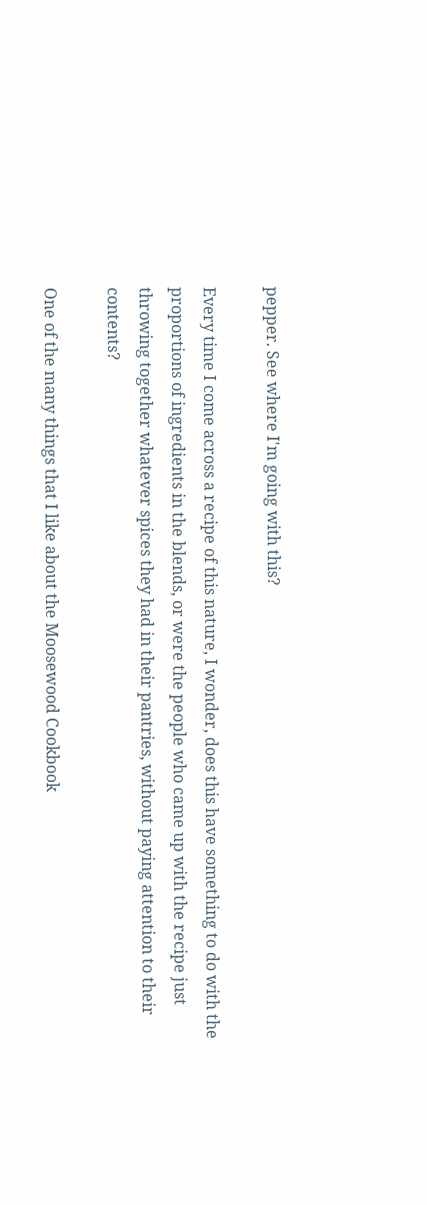pepper. See where I'm going with this?

Every time I come across a recipe of this nature, I wonder, does this have something to do with the proportions of ingredients in the blends, or were the people who came up with the recipe just throwing together whatever spices they had in their pantries, without paying attention to their contents?

One of the many things that I like about the Moosewood Cookbook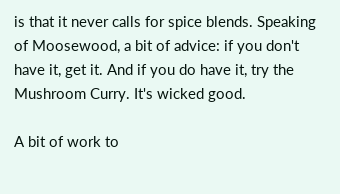is that it never calls for spice blends. Speaking of Moosewood, a bit of advice: if you don't have it, get it. And if you do have it, try the Mushroom Curry. It's wicked good.

A bit of work to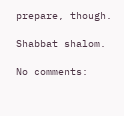prepare, though.

Shabbat shalom.

No comments: